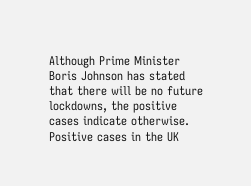Although Prime Minister Boris Johnson has stated that there will be no future lockdowns, the positive cases indicate otherwise. Positive cases in the UK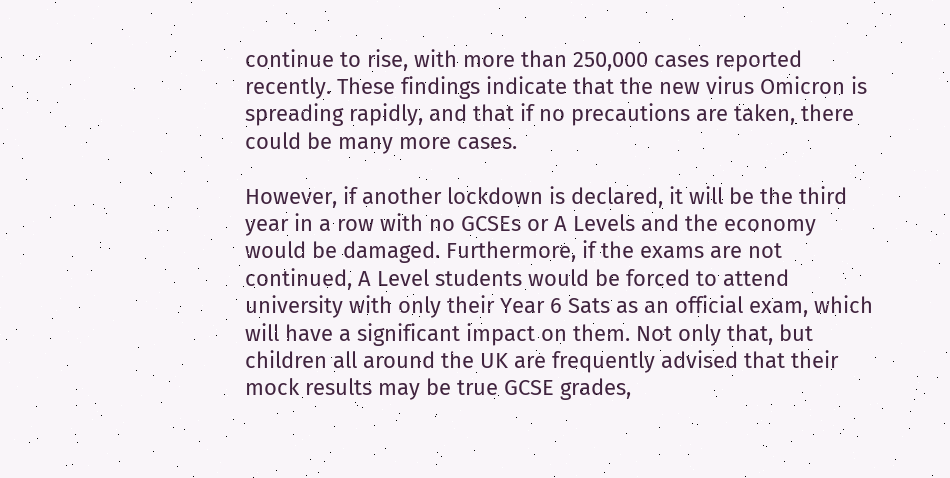continue to rise, with more than 250,000 cases reported recently. These findings indicate that the new virus Omicron is spreading rapidly, and that if no precautions are taken, there could be many more cases.

However, if another lockdown is declared, it will be the third year in a row with no GCSEs or A Levels and the economy would be damaged. Furthermore, if the exams are not continued, A Level students would be forced to attend university with only their Year 6 Sats as an official exam, which will have a significant impact on them. Not only that, but children all around the UK are frequently advised that their mock results may be true GCSE grades,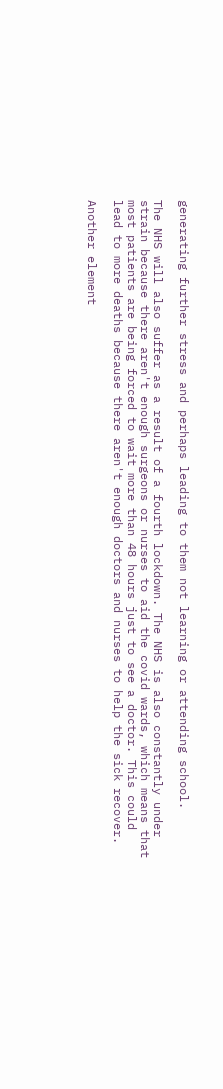generating further stress and perhaps leading to them not learning or attending school.

The NHS will also suffer as a result of a fourth lockdown. The NHS is also constantly under strain because there aren't enough surgeons or nurses to aid the covid wards, which means that most patients are being forced to wait more than 48 hours just to see a doctor. This could lead to more deaths because there aren't enough doctors and nurses to help the sick recover.

Another element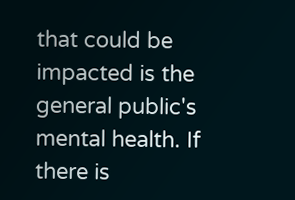that could be impacted is the general public's mental health. If there is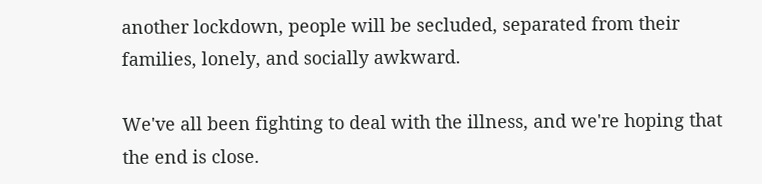another lockdown, people will be secluded, separated from their families, lonely, and socially awkward.

We've all been fighting to deal with the illness, and we're hoping that the end is close.